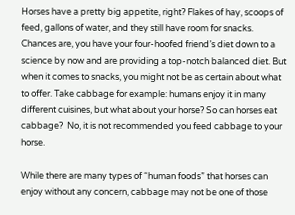Horses have a pretty big appetite, right? Flakes of hay, scoops of feed, gallons of water, and they still have room for snacks. Chances are, you have your four-hoofed friend’s diet down to a science by now and are providing a top-notch balanced diet. But when it comes to snacks, you might not be as certain about what to offer. Take cabbage for example: humans enjoy it in many different cuisines, but what about your horse? So can horses eat cabbage?  No, it is not recommended you feed cabbage to your horse.

While there are many types of “human foods” that horses can enjoy without any concern, cabbage may not be one of those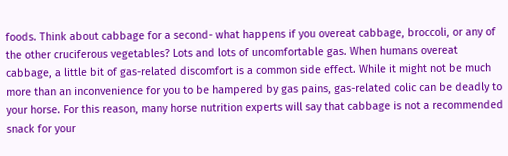foods. Think about cabbage for a second- what happens if you overeat cabbage, broccoli, or any of the other cruciferous vegetables? Lots and lots of uncomfortable gas. When humans overeat cabbage, a little bit of gas-related discomfort is a common side effect. While it might not be much more than an inconvenience for you to be hampered by gas pains, gas-related colic can be deadly to your horse. For this reason, many horse nutrition experts will say that cabbage is not a recommended snack for your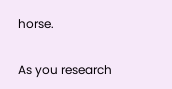horse.

As you research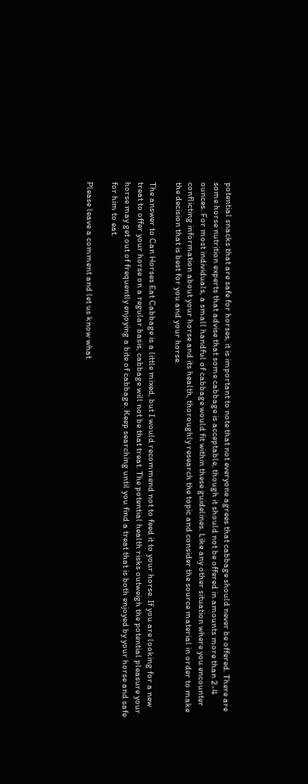potential snacks that are safe for horses, it is important to note that not everyone agrees that cabbage should never be offered. There are some horse nutrition experts that advise that some cabbage is acceptable, though it should not be offered in amounts more than 2-4 ounces. For most individuals, a small handful of cabbage would fit within these guidelines. Like any other situation where you encounter conflicting information about your horse and its health, thoroughly research the topic and consider the source material in order to make the decision that is best for you and your horse.

The answer to Can Horses Eat Cabbage is a little mixed, but I would recommend not to feed it to your horse. If you are looking for a new treat to offer your horse on a regular basis, cabbage will not be that treat. The potential health risks outweigh the potential pleasure your horse may get out of frequently enjoying a bite of cabbage. Keep searching until you find a treat that is both enjoyed by your horse and safe for him to eat.

Please leave a comment and let us know what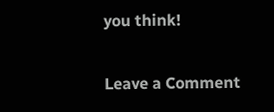you think!

Leave a Comment